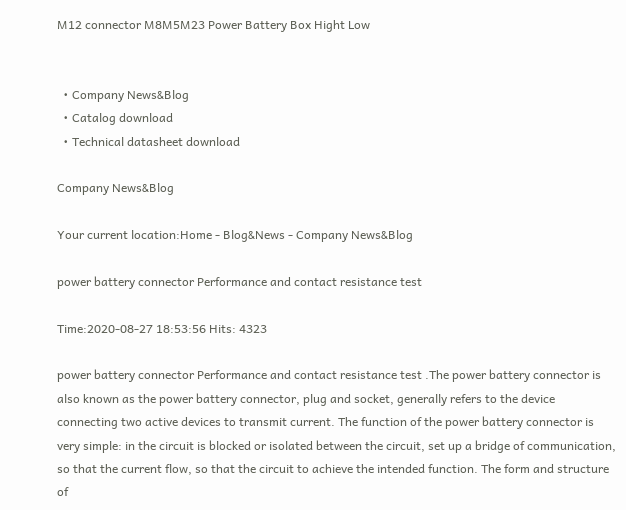M12 connector M8M5M23 Power Battery Box Hight Low


  • Company News&Blog
  • Catalog download
  • Technical datasheet download

Company News&Blog

Your current location:Home - Blog&News - Company News&Blog

power battery connector Performance and contact resistance test

Time:2020-08-27 18:53:56 Hits: 4323

power battery connector Performance and contact resistance test .The power battery connector is also known as the power battery connector, plug and socket, generally refers to the device connecting two active devices to transmit current. The function of the power battery connector is very simple: in the circuit is blocked or isolated between the circuit, set up a bridge of communication, so that the current flow, so that the circuit to achieve the intended function. The form and structure of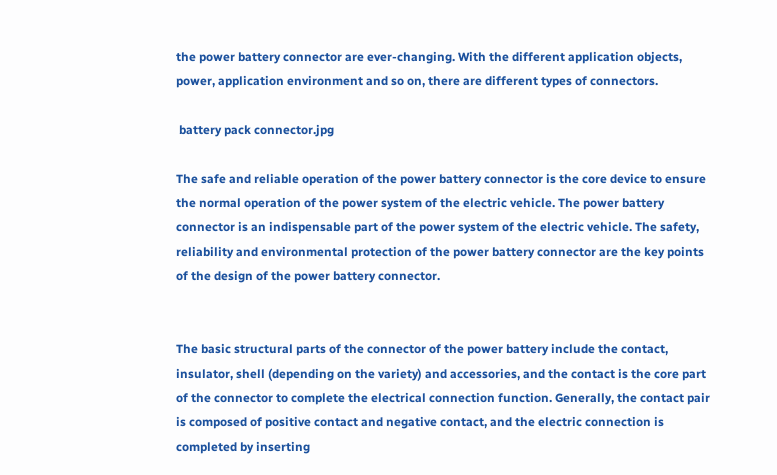the power battery connector are ever-changing. With the different application objects, power, application environment and so on, there are different types of connectors.

 battery pack connector.jpg

The safe and reliable operation of the power battery connector is the core device to ensure the normal operation of the power system of the electric vehicle. The power battery connector is an indispensable part of the power system of the electric vehicle. The safety, reliability and environmental protection of the power battery connector are the key points of the design of the power battery connector.


The basic structural parts of the connector of the power battery include the contact, insulator, shell (depending on the variety) and accessories, and the contact is the core part of the connector to complete the electrical connection function. Generally, the contact pair is composed of positive contact and negative contact, and the electric connection is completed by inserting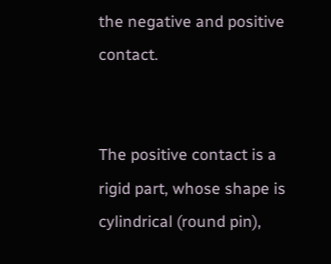the negative and positive contact.


The positive contact is a rigid part, whose shape is cylindrical (round pin),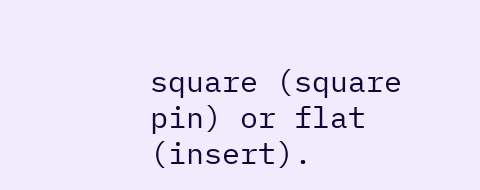square (square pin) or flat (insert).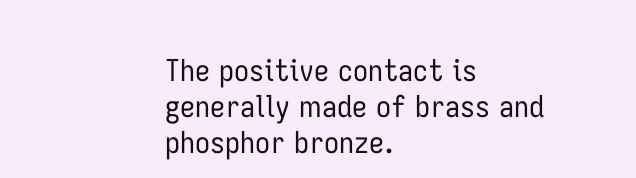The positive contact is generally made of brass and phosphor bronze.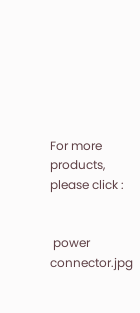For more products, please click :


 power connector.jpg